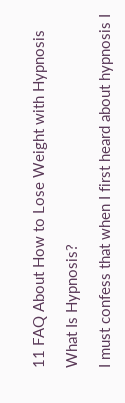11 FAQ About How to Lose Weight with Hypnosis

What Is Hypnosis?

I must confess that when I first heard about hypnosis I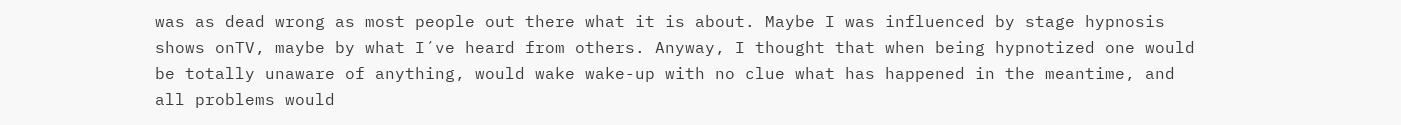was as dead wrong as most people out there what it is about. Maybe I was influenced by stage hypnosis shows onTV, maybe by what I´ve heard from others. Anyway, I thought that when being hypnotized one would be totally unaware of anything, would wake wake-up with no clue what has happened in the meantime, and all problems would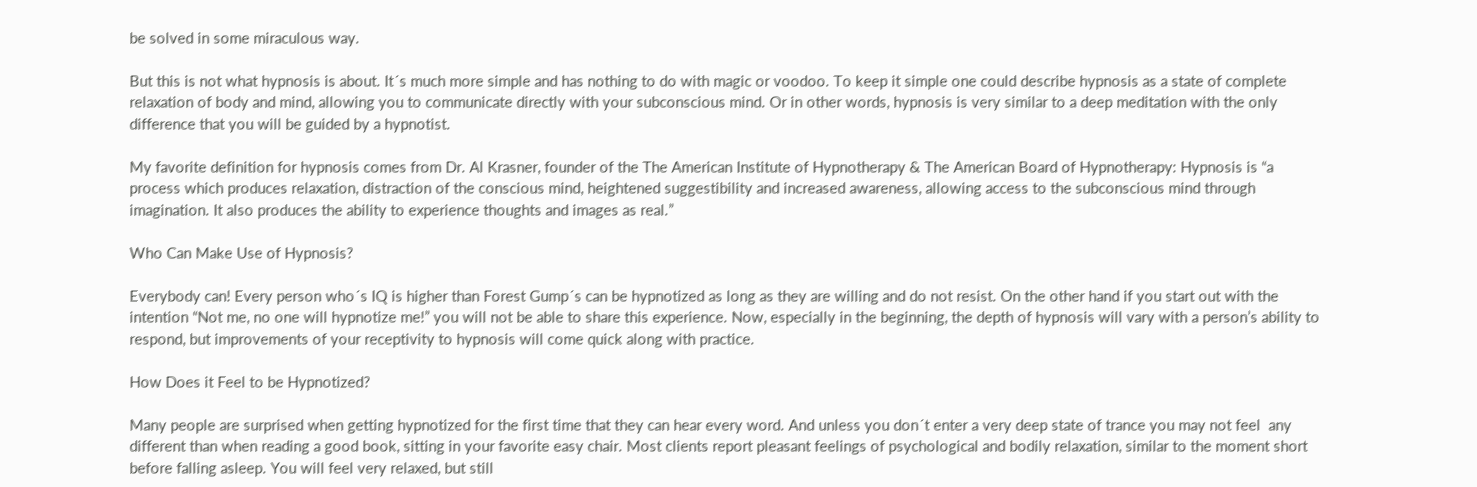be solved in some miraculous way.

But this is not what hypnosis is about. It´s much more simple and has nothing to do with magic or voodoo. To keep it simple one could describe hypnosis as a state of complete relaxation of body and mind, allowing you to communicate directly with your subconscious mind. Or in other words, hypnosis is very similar to a deep meditation with the only difference that you will be guided by a hypnotist.

My favorite definition for hypnosis comes from Dr. Al Krasner, founder of the The American Institute of Hypnotherapy & The American Board of Hypnotherapy: Hypnosis is “a process which produces relaxation, distraction of the conscious mind, heightened suggestibility and increased awareness, allowing access to the subconscious mind through imagination. It also produces the ability to experience thoughts and images as real.”

Who Can Make Use of Hypnosis?

Everybody can! Every person who´s IQ is higher than Forest Gump´s can be hypnotized as long as they are willing and do not resist. On the other hand if you start out with the intention “Not me, no one will hypnotize me!” you will not be able to share this experience. Now, especially in the beginning, the depth of hypnosis will vary with a person’s ability to respond, but improvements of your receptivity to hypnosis will come quick along with practice.

How Does it Feel to be Hypnotized?

Many people are surprised when getting hypnotized for the first time that they can hear every word. And unless you don´t enter a very deep state of trance you may not feel  any different than when reading a good book, sitting in your favorite easy chair. Most clients report pleasant feelings of psychological and bodily relaxation, similar to the moment short before falling asleep. You will feel very relaxed, but still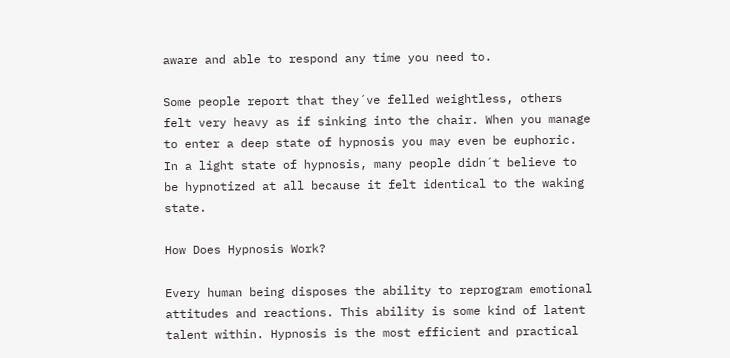aware and able to respond any time you need to.

Some people report that they´ve felled weightless, others felt very heavy as if sinking into the chair. When you manage to enter a deep state of hypnosis you may even be euphoric. In a light state of hypnosis, many people didn´t believe to be hypnotized at all because it felt identical to the waking state.

How Does Hypnosis Work?

Every human being disposes the ability to reprogram emotional attitudes and reactions. This ability is some kind of latent talent within. Hypnosis is the most efficient and practical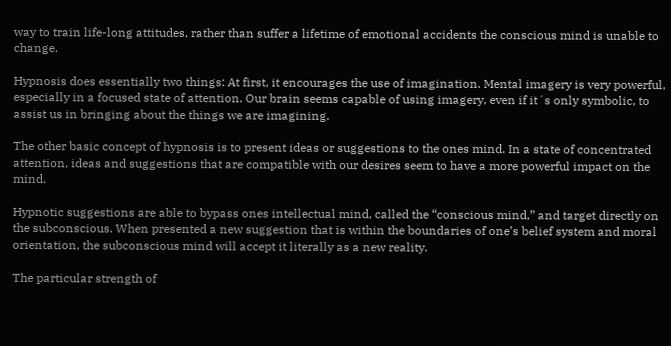way to train life-long attitudes, rather than suffer a lifetime of emotional accidents the conscious mind is unable to change.

Hypnosis does essentially two things: At first, it encourages the use of imagination. Mental imagery is very powerful, especially in a focused state of attention. Our brain seems capable of using imagery, even if it´s only symbolic, to assist us in bringing about the things we are imagining.

The other basic concept of hypnosis is to present ideas or suggestions to the ones mind. In a state of concentrated attention, ideas and suggestions that are compatible with our desires seem to have a more powerful impact on the mind.

Hypnotic suggestions are able to bypass ones intellectual mind, called the “conscious mind,” and target directly on the subconscious. When presented a new suggestion that is within the boundaries of one’s belief system and moral orientation, the subconscious mind will accept it literally as a new reality.

The particular strength of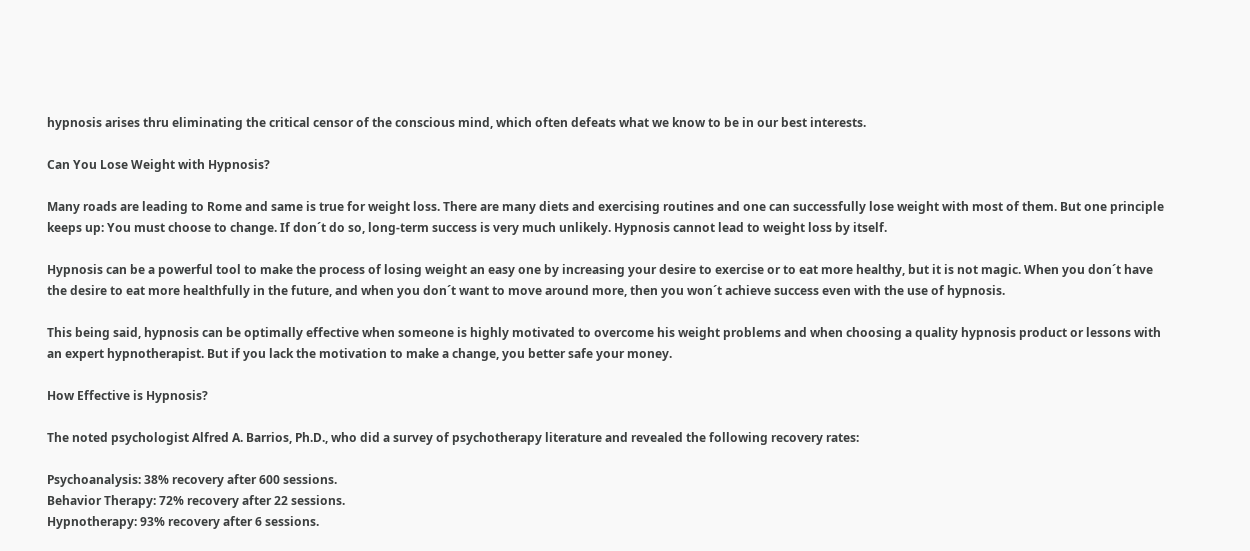hypnosis arises thru eliminating the critical censor of the conscious mind, which often defeats what we know to be in our best interests.

Can You Lose Weight with Hypnosis?

Many roads are leading to Rome and same is true for weight loss. There are many diets and exercising routines and one can successfully lose weight with most of them. But one principle keeps up: You must choose to change. If don´t do so, long-term success is very much unlikely. Hypnosis cannot lead to weight loss by itself.

Hypnosis can be a powerful tool to make the process of losing weight an easy one by increasing your desire to exercise or to eat more healthy, but it is not magic. When you don´t have the desire to eat more healthfully in the future, and when you don´t want to move around more, then you won´t achieve success even with the use of hypnosis.

This being said, hypnosis can be optimally effective when someone is highly motivated to overcome his weight problems and when choosing a quality hypnosis product or lessons with an expert hypnotherapist. But if you lack the motivation to make a change, you better safe your money.

How Effective is Hypnosis?

The noted psychologist Alfred A. Barrios, Ph.D., who did a survey of psychotherapy literature and revealed the following recovery rates:

Psychoanalysis: 38% recovery after 600 sessions.
Behavior Therapy: 72% recovery after 22 sessions.
Hypnotherapy: 93% recovery after 6 sessions.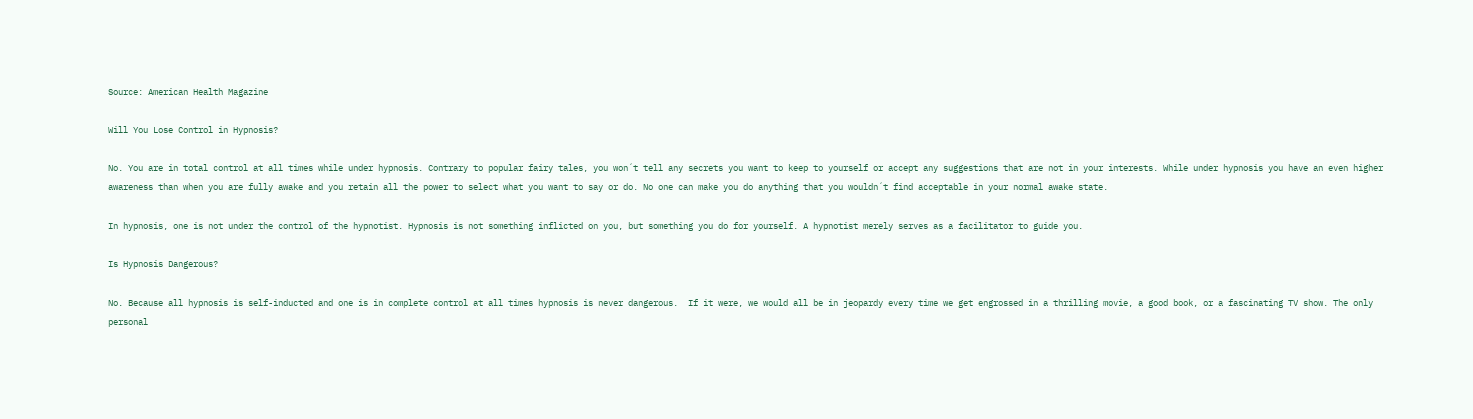Source: American Health Magazine

Will You Lose Control in Hypnosis?

No. You are in total control at all times while under hypnosis. Contrary to popular fairy tales, you won´t tell any secrets you want to keep to yourself or accept any suggestions that are not in your interests. While under hypnosis you have an even higher awareness than when you are fully awake and you retain all the power to select what you want to say or do. No one can make you do anything that you wouldn´t find acceptable in your normal awake state.

In hypnosis, one is not under the control of the hypnotist. Hypnosis is not something inflicted on you, but something you do for yourself. A hypnotist merely serves as a facilitator to guide you.

Is Hypnosis Dangerous?

No. Because all hypnosis is self-inducted and one is in complete control at all times hypnosis is never dangerous.  If it were, we would all be in jeopardy every time we get engrossed in a thrilling movie, a good book, or a fascinating TV show. The only personal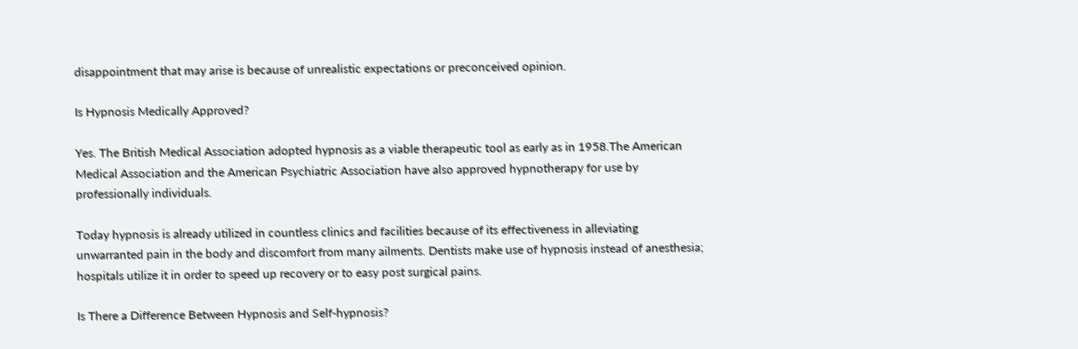disappointment that may arise is because of unrealistic expectations or preconceived opinion.

Is Hypnosis Medically Approved?

Yes. The British Medical Association adopted hypnosis as a viable therapeutic tool as early as in 1958.The American Medical Association and the American Psychiatric Association have also approved hypnotherapy for use by professionally individuals.

Today hypnosis is already utilized in countless clinics and facilities because of its effectiveness in alleviating unwarranted pain in the body and discomfort from many ailments. Dentists make use of hypnosis instead of anesthesia; hospitals utilize it in order to speed up recovery or to easy post surgical pains.

Is There a Difference Between Hypnosis and Self-hypnosis?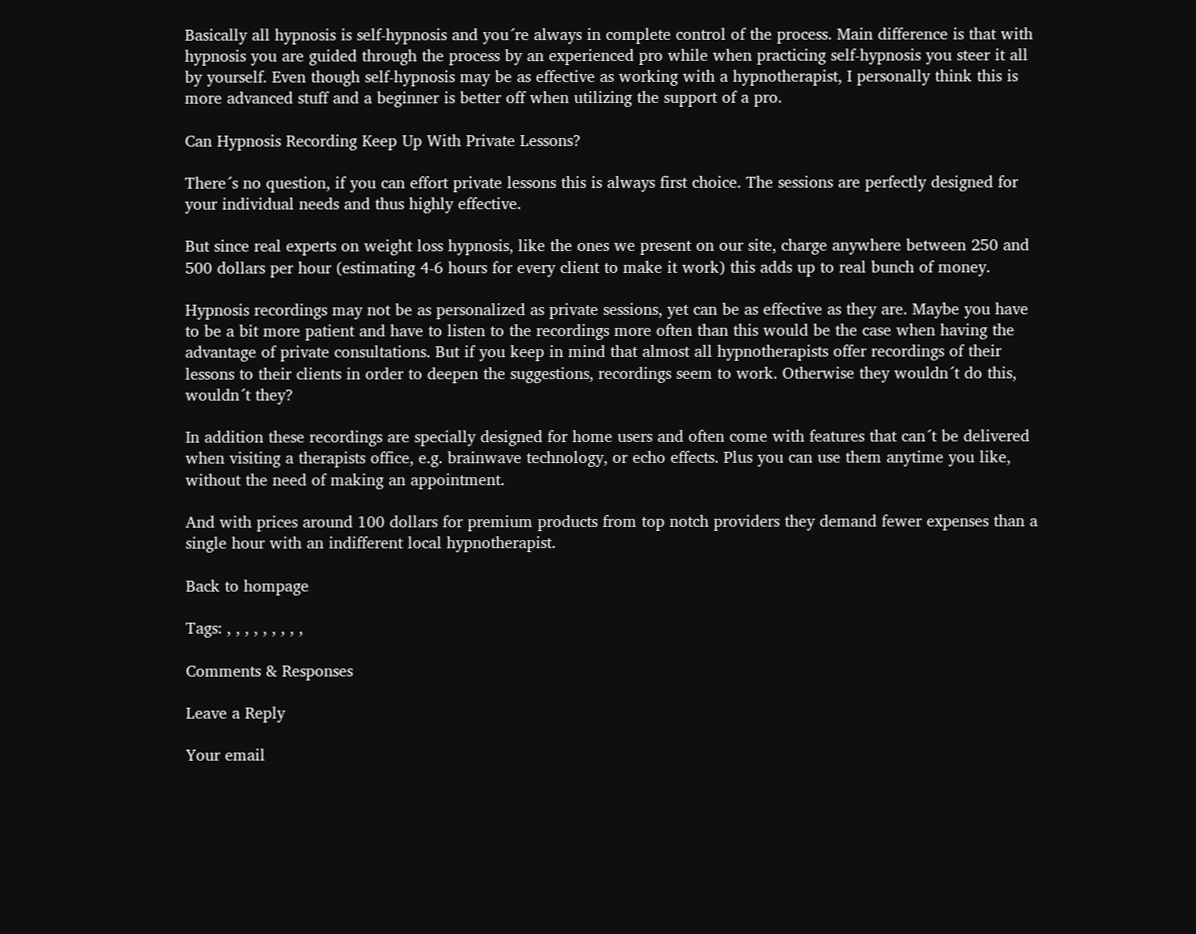Basically all hypnosis is self-hypnosis and you´re always in complete control of the process. Main difference is that with hypnosis you are guided through the process by an experienced pro while when practicing self-hypnosis you steer it all by yourself. Even though self-hypnosis may be as effective as working with a hypnotherapist, I personally think this is more advanced stuff and a beginner is better off when utilizing the support of a pro.

Can Hypnosis Recording Keep Up With Private Lessons?

There´s no question, if you can effort private lessons this is always first choice. The sessions are perfectly designed for your individual needs and thus highly effective.

But since real experts on weight loss hypnosis, like the ones we present on our site, charge anywhere between 250 and 500 dollars per hour (estimating 4-6 hours for every client to make it work) this adds up to real bunch of money.

Hypnosis recordings may not be as personalized as private sessions, yet can be as effective as they are. Maybe you have to be a bit more patient and have to listen to the recordings more often than this would be the case when having the advantage of private consultations. But if you keep in mind that almost all hypnotherapists offer recordings of their lessons to their clients in order to deepen the suggestions, recordings seem to work. Otherwise they wouldn´t do this, wouldn´t they?

In addition these recordings are specially designed for home users and often come with features that can´t be delivered when visiting a therapists office, e.g. brainwave technology, or echo effects. Plus you can use them anytime you like, without the need of making an appointment.

And with prices around 100 dollars for premium products from top notch providers they demand fewer expenses than a single hour with an indifferent local hypnotherapist.

Back to hompage

Tags: , , , , , , , , ,

Comments & Responses

Leave a Reply

Your email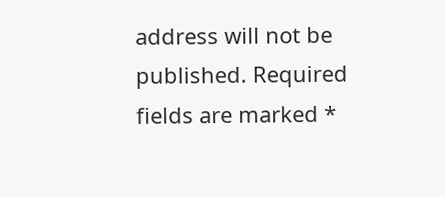address will not be published. Required fields are marked *